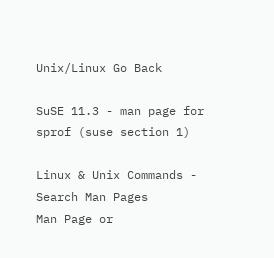Unix/Linux Go Back

SuSE 11.3 - man page for sprof (suse section 1)

Linux & Unix Commands - Search Man Pages
Man Page or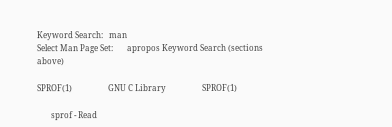Keyword Search:   man
Select Man Page Set:       apropos Keyword Search (sections above)

SPROF(1)                  GNU C Library                  SPROF(1)

       sprof - Read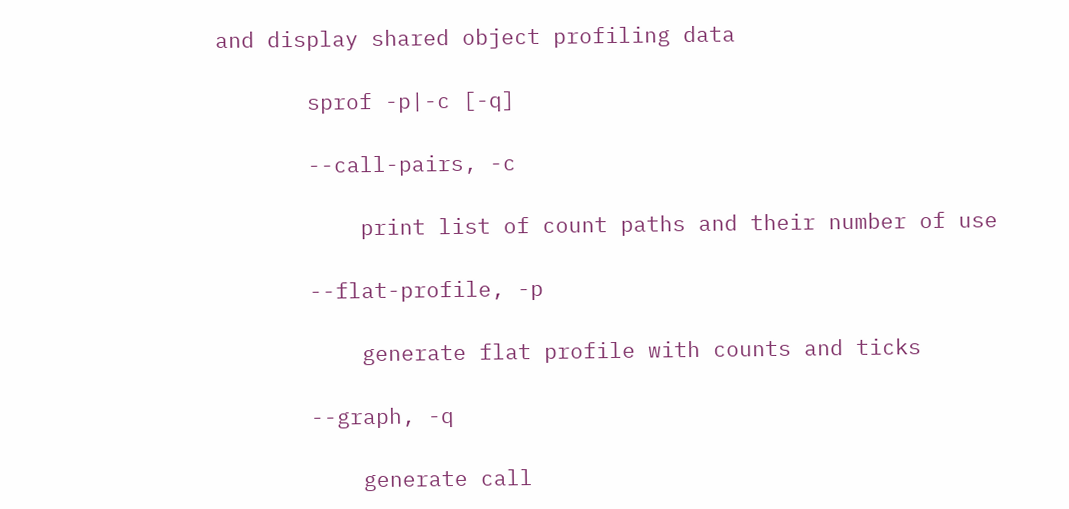and display shared object profiling data

       sprof -p|-c [-q]

       --call-pairs, -c

           print list of count paths and their number of use

       --flat-profile, -p

           generate flat profile with counts and ticks

       --graph, -q

           generate call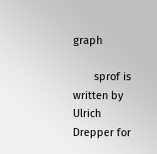graph

       sprof is written by Ulrich Drepper for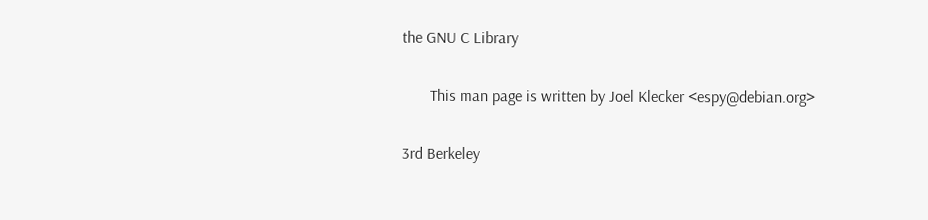the GNU C Library

       This man page is written by Joel Klecker <espy@debian.org>

3rd Berkeley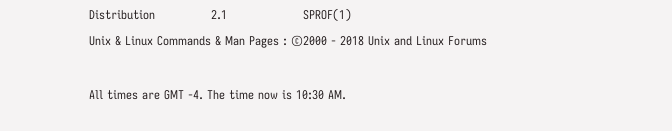Distribution              2.1                   SPROF(1)
Unix & Linux Commands & Man Pages : ©2000 - 2018 Unix and Linux Forums

All times are GMT -4. The time now is 10:30 AM.